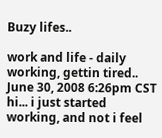Buzy lifes..

work and life - daily working, gettin tired..
June 30, 2008 6:26pm CST
hi... i just started working, and not i feel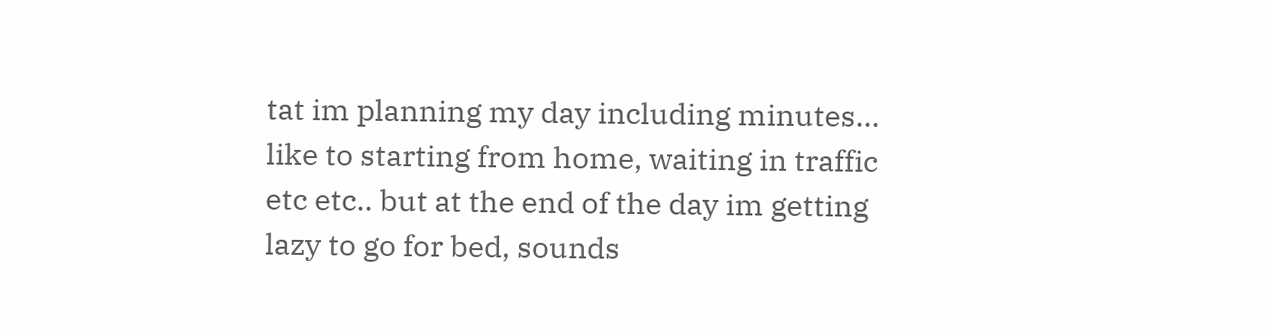tat im planning my day including minutes... like to starting from home, waiting in traffic etc etc.. but at the end of the day im getting lazy to go for bed, sounds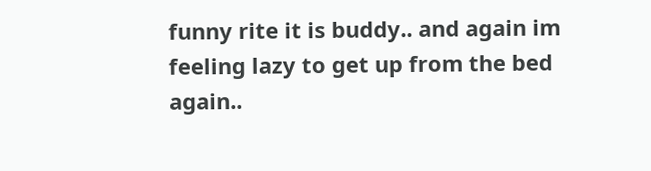funny rite it is buddy.. and again im feeling lazy to get up from the bed again..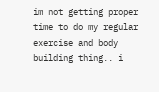im not getting proper time to do my regular exercise and body building thing.. i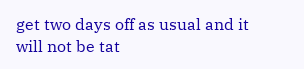get two days off as usual and it will not be tat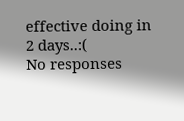effective doing in 2 days..:(
No responses